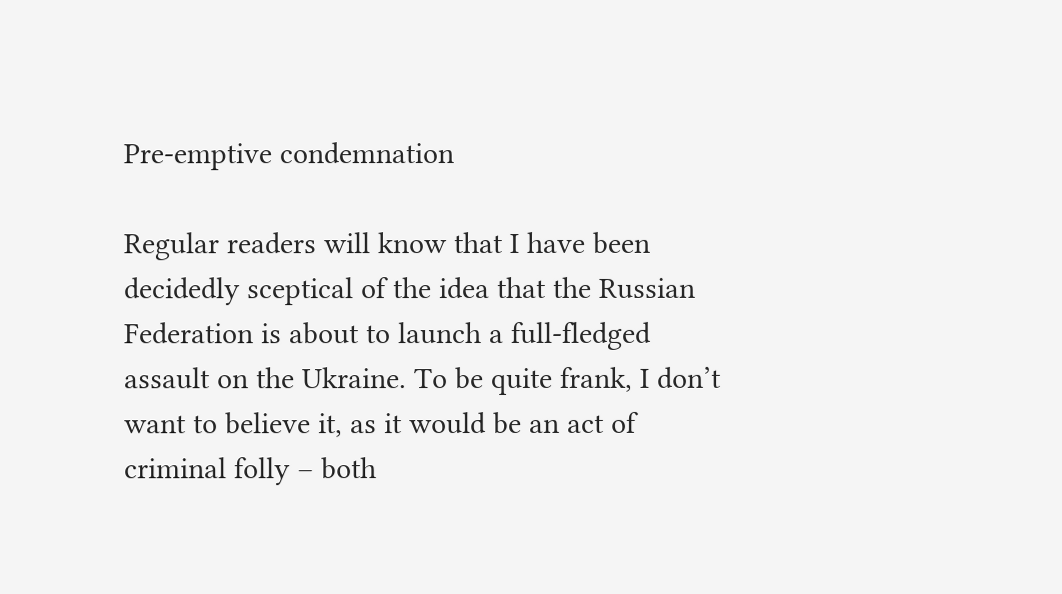Pre-emptive condemnation

Regular readers will know that I have been decidedly sceptical of the idea that the Russian Federation is about to launch a full-fledged assault on the Ukraine. To be quite frank, I don’t want to believe it, as it would be an act of criminal folly – both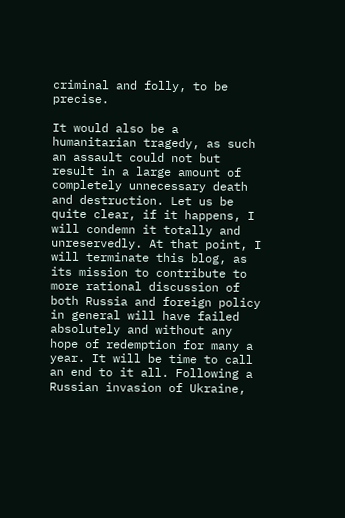criminal and folly, to be precise.

It would also be a humanitarian tragedy, as such an assault could not but result in a large amount of completely unnecessary death and destruction. Let us be quite clear, if it happens, I will condemn it totally and unreservedly. At that point, I will terminate this blog, as its mission to contribute to more rational discussion of both Russia and foreign policy in general will have failed absolutely and without any hope of redemption for many a year. It will be time to call an end to it all. Following a Russian invasion of Ukraine,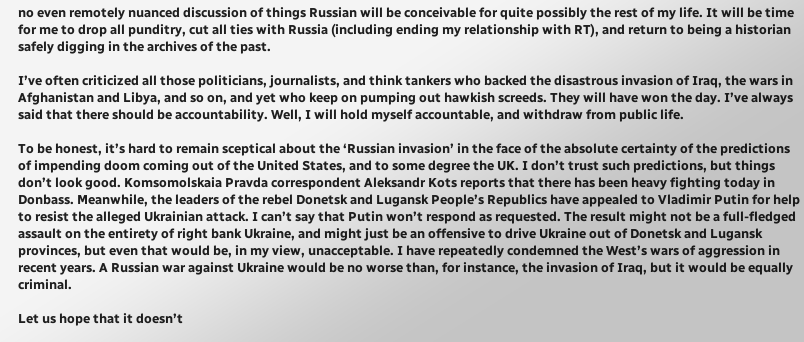no even remotely nuanced discussion of things Russian will be conceivable for quite possibly the rest of my life. It will be time for me to drop all punditry, cut all ties with Russia (including ending my relationship with RT), and return to being a historian safely digging in the archives of the past.

I’ve often criticized all those politicians, journalists, and think tankers who backed the disastrous invasion of Iraq, the wars in Afghanistan and Libya, and so on, and yet who keep on pumping out hawkish screeds. They will have won the day. I’ve always said that there should be accountability. Well, I will hold myself accountable, and withdraw from public life.

To be honest, it’s hard to remain sceptical about the ‘Russian invasion’ in the face of the absolute certainty of the predictions of impending doom coming out of the United States, and to some degree the UK. I don’t trust such predictions, but things don’t look good. Komsomolskaia Pravda correspondent Aleksandr Kots reports that there has been heavy fighting today in Donbass. Meanwhile, the leaders of the rebel Donetsk and Lugansk People’s Republics have appealed to Vladimir Putin for help to resist the alleged Ukrainian attack. I can’t say that Putin won’t respond as requested. The result might not be a full-fledged assault on the entirety of right bank Ukraine, and might just be an offensive to drive Ukraine out of Donetsk and Lugansk provinces, but even that would be, in my view, unacceptable. I have repeatedly condemned the West’s wars of aggression in recent years. A Russian war against Ukraine would be no worse than, for instance, the invasion of Iraq, but it would be equally criminal.

Let us hope that it doesn’t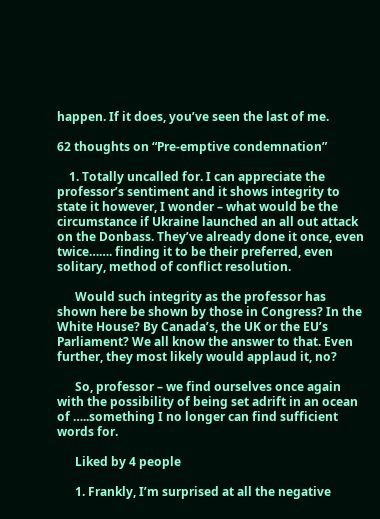happen. If it does, you’ve seen the last of me.

62 thoughts on “Pre-emptive condemnation”

    1. Totally uncalled for. I can appreciate the professor’s sentiment and it shows integrity to state it however, I wonder – what would be the circumstance if Ukraine launched an all out attack on the Donbass. They’ve already done it once, even twice……. finding it to be their preferred, even solitary, method of conflict resolution.

      Would such integrity as the professor has shown here be shown by those in Congress? In the White House? By Canada’s, the UK or the EU’s Parliament? We all know the answer to that. Even further, they most likely would applaud it, no?

      So, professor – we find ourselves once again with the possibility of being set adrift in an ocean of …..something I no longer can find sufficient words for.

      Liked by 4 people

      1. Frankly, I’m surprised at all the negative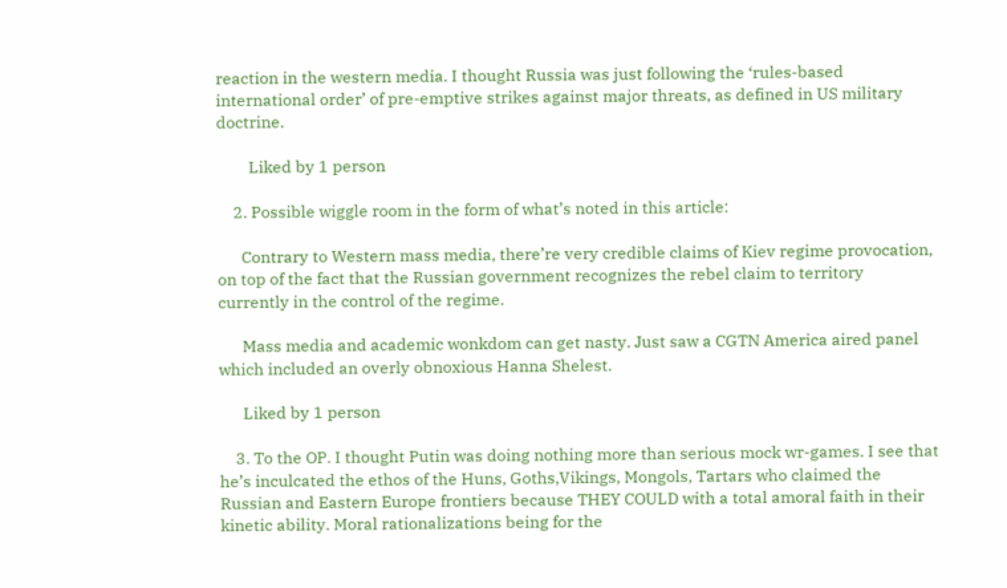reaction in the western media. I thought Russia was just following the ‘rules-based international order’ of pre-emptive strikes against major threats, as defined in US military doctrine.

        Liked by 1 person

    2. Possible wiggle room in the form of what’s noted in this article:

      Contrary to Western mass media, there’re very credible claims of Kiev regime provocation, on top of the fact that the Russian government recognizes the rebel claim to territory currently in the control of the regime.

      Mass media and academic wonkdom can get nasty. Just saw a CGTN America aired panel which included an overly obnoxious Hanna Shelest.

      Liked by 1 person

    3. To the OP. I thought Putin was doing nothing more than serious mock wr-games. I see that he’s inculcated the ethos of the Huns, Goths,Vikings, Mongols, Tartars who claimed the Russian and Eastern Europe frontiers because THEY COULD with a total amoral faith in their kinetic ability. Moral rationalizations being for the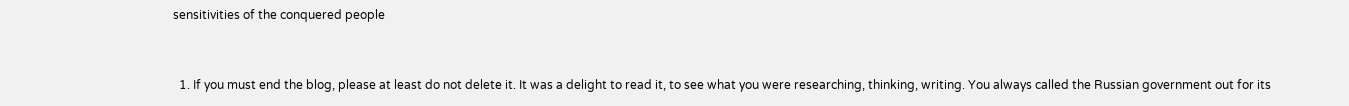sensitivities of the conquered people


  1. If you must end the blog, please at least do not delete it. It was a delight to read it, to see what you were researching, thinking, writing. You always called the Russian government out for its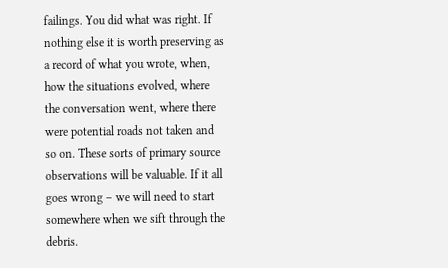failings. You did what was right. If nothing else it is worth preserving as a record of what you wrote, when, how the situations evolved, where the conversation went, where there were potential roads not taken and so on. These sorts of primary source observations will be valuable. If it all goes wrong – we will need to start somewhere when we sift through the debris.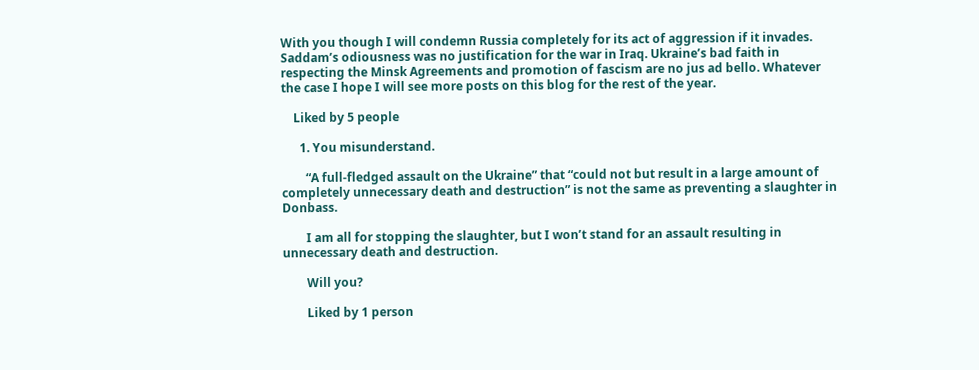With you though I will condemn Russia completely for its act of aggression if it invades. Saddam’s odiousness was no justification for the war in Iraq. Ukraine’s bad faith in respecting the Minsk Agreements and promotion of fascism are no jus ad bello. Whatever the case I hope I will see more posts on this blog for the rest of the year.

    Liked by 5 people

      1. You misunderstand.

        “A full-fledged assault on the Ukraine” that “could not but result in a large amount of completely unnecessary death and destruction” is not the same as preventing a slaughter in Donbass.

        I am all for stopping the slaughter, but I won’t stand for an assault resulting in unnecessary death and destruction.

        Will you?

        Liked by 1 person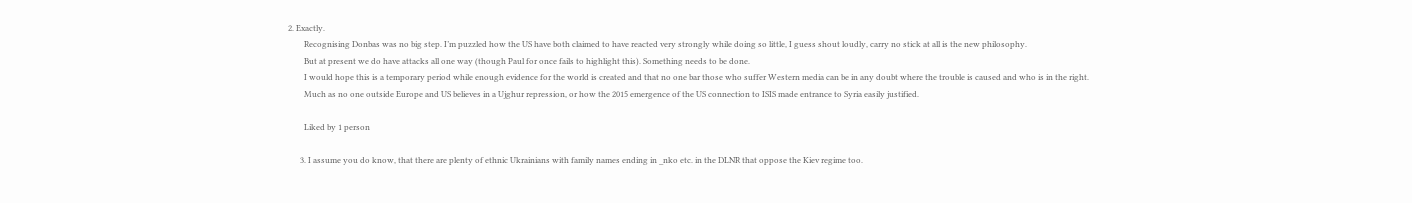2. Exactly.
        Recognising Donbas was no big step. I’m puzzled how the US have both claimed to have reacted very strongly while doing so little, I guess shout loudly, carry no stick at all is the new philosophy.
        But at present we do have attacks all one way (though Paul for once fails to highlight this). Something needs to be done.
        I would hope this is a temporary period while enough evidence for the world is created and that no one bar those who suffer Western media can be in any doubt where the trouble is caused and who is in the right.
        Much as no one outside Europe and US believes in a Ujghur repression, or how the 2015 emergence of the US connection to ISIS made entrance to Syria easily justified.

        Liked by 1 person

      3. I assume you do know, that there are plenty of ethnic Ukrainians with family names ending in _nko etc. in the DLNR that oppose the Kiev regime too.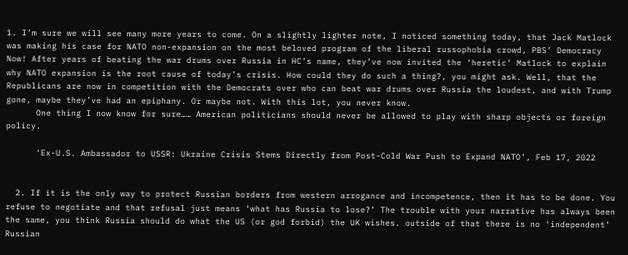1. I’m sure we will see many more years to come. On a slightly lighter note, I noticed something today, that Jack Matlock was making his case for NATO non-expansion on the most beloved program of the liberal russophobia crowd, PBS’ Democracy Now! After years of beating the war drums over Russia in HC’s name, they’ve now invited the ‘heretic’ Matlock to explain why NATO expansion is the root cause of today’s crisis. How could they do such a thing?, you might ask. Well, that the Republicans are now in competition with the Democrats over who can beat war drums over Russia the loudest, and with Trump gone, maybe they’ve had an epiphany. Or maybe not. With this lot, you never know.
      One thing I now know for sure…… American politicians should never be allowed to play with sharp objects or foreign policy.

      ‘Ex-U.S. Ambassador to USSR: Ukraine Crisis Stems Directly from Post-Cold War Push to Expand NATO’, Feb 17, 2022


  2. If it is the only way to protect Russian borders from western arrogance and incompetence, then it has to be done. You refuse to negotiate and that refusal just means ‘what has Russia to lose?’ The trouble with your narrative has always been the same, you think Russia should do what the US (or god forbid) the UK wishes. outside of that there is no ‘independent’ Russian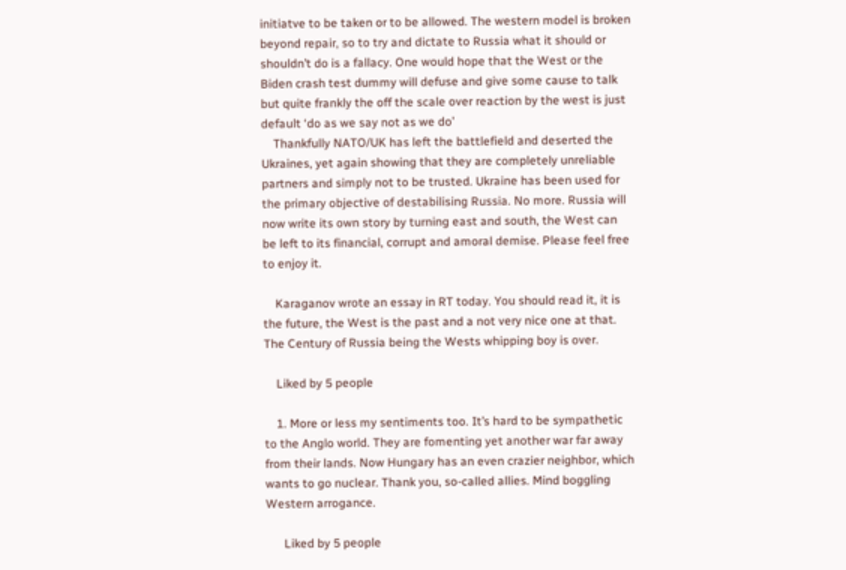initiatve to be taken or to be allowed. The western model is broken beyond repair, so to try and dictate to Russia what it should or shouldn’t do is a fallacy. One would hope that the West or the Biden crash test dummy will defuse and give some cause to talk but quite frankly the off the scale over reaction by the west is just default ‘do as we say not as we do’
    Thankfully NATO/UK has left the battlefield and deserted the Ukraines, yet again showing that they are completely unreliable partners and simply not to be trusted. Ukraine has been used for the primary objective of destabilising Russia. No more. Russia will now write its own story by turning east and south, the West can be left to its financial, corrupt and amoral demise. Please feel free to enjoy it.

    Karaganov wrote an essay in RT today. You should read it, it is the future, the West is the past and a not very nice one at that. The Century of Russia being the Wests whipping boy is over.

    Liked by 5 people

    1. More or less my sentiments too. It’s hard to be sympathetic to the Anglo world. They are fomenting yet another war far away from their lands. Now Hungary has an even crazier neighbor, which wants to go nuclear. Thank you, so-called allies. Mind boggling Western arrogance.

      Liked by 5 people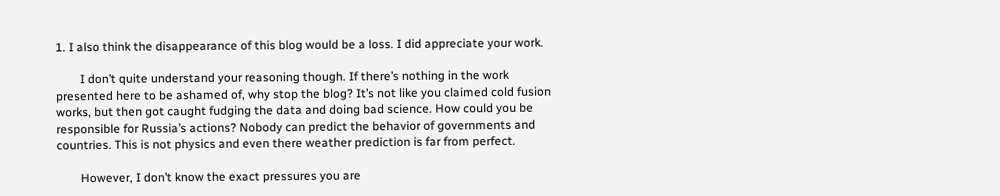1. I also think the disappearance of this blog would be a loss. I did appreciate your work.

        I don’t quite understand your reasoning though. If there’s nothing in the work presented here to be ashamed of, why stop the blog? It’s not like you claimed cold fusion works, but then got caught fudging the data and doing bad science. How could you be responsible for Russia’s actions? Nobody can predict the behavior of governments and countries. This is not physics and even there weather prediction is far from perfect.

        However, I don’t know the exact pressures you are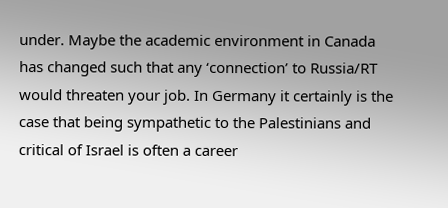under. Maybe the academic environment in Canada has changed such that any ‘connection’ to Russia/RT would threaten your job. In Germany it certainly is the case that being sympathetic to the Palestinians and critical of Israel is often a career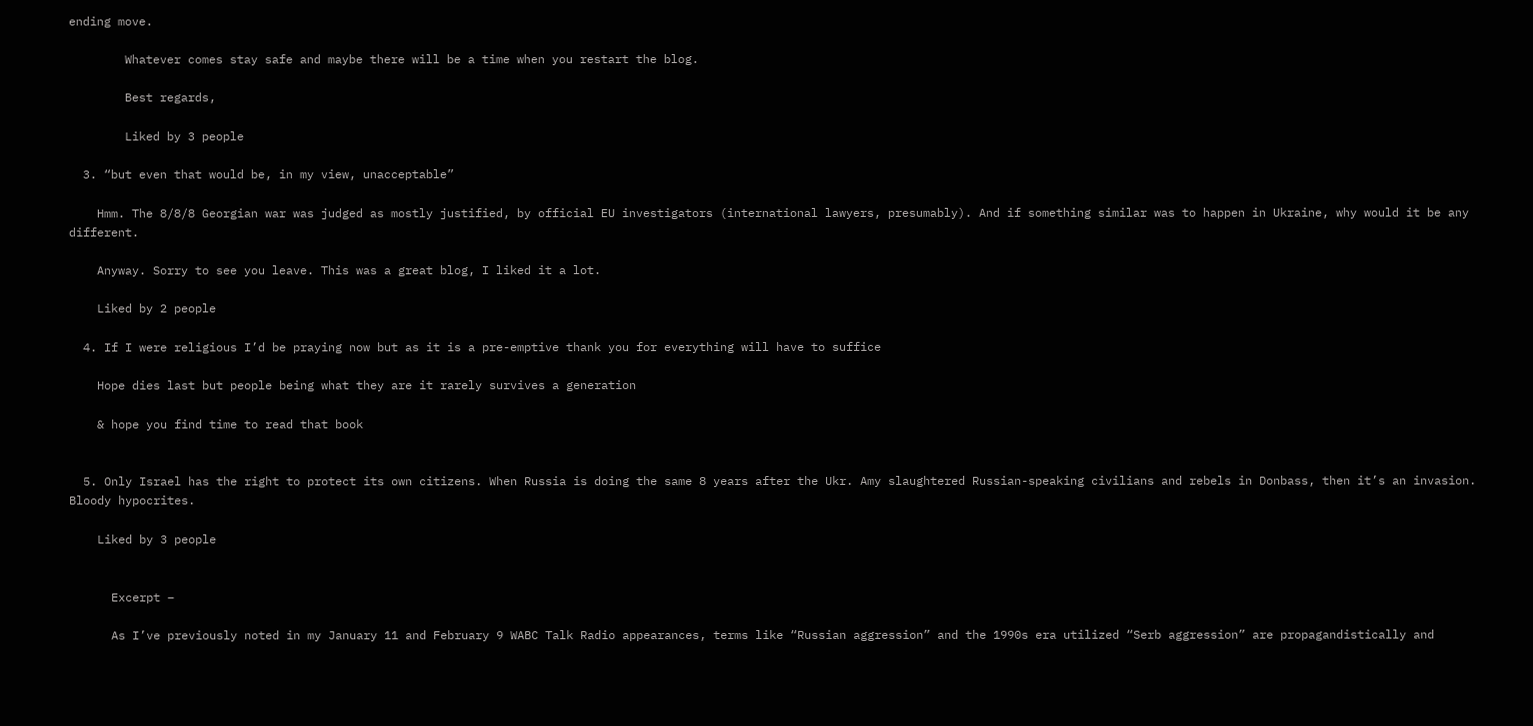ending move.

        Whatever comes stay safe and maybe there will be a time when you restart the blog.

        Best regards,

        Liked by 3 people

  3. “but even that would be, in my view, unacceptable”

    Hmm. The 8/8/8 Georgian war was judged as mostly justified, by official EU investigators (international lawyers, presumably). And if something similar was to happen in Ukraine, why would it be any different.

    Anyway. Sorry to see you leave. This was a great blog, I liked it a lot.

    Liked by 2 people

  4. If I were religious I’d be praying now but as it is a pre-emptive thank you for everything will have to suffice

    Hope dies last but people being what they are it rarely survives a generation

    & hope you find time to read that book


  5. Only Israel has the right to protect its own citizens. When Russia is doing the same 8 years after the Ukr. Amy slaughtered Russian-speaking civilians and rebels in Donbass, then it’s an invasion. Bloody hypocrites.

    Liked by 3 people


      Excerpt –

      As I’ve previously noted in my January 11 and February 9 WABC Talk Radio appearances, terms like “Russian aggression” and the 1990s era utilized “Serb aggression” are propagandistically and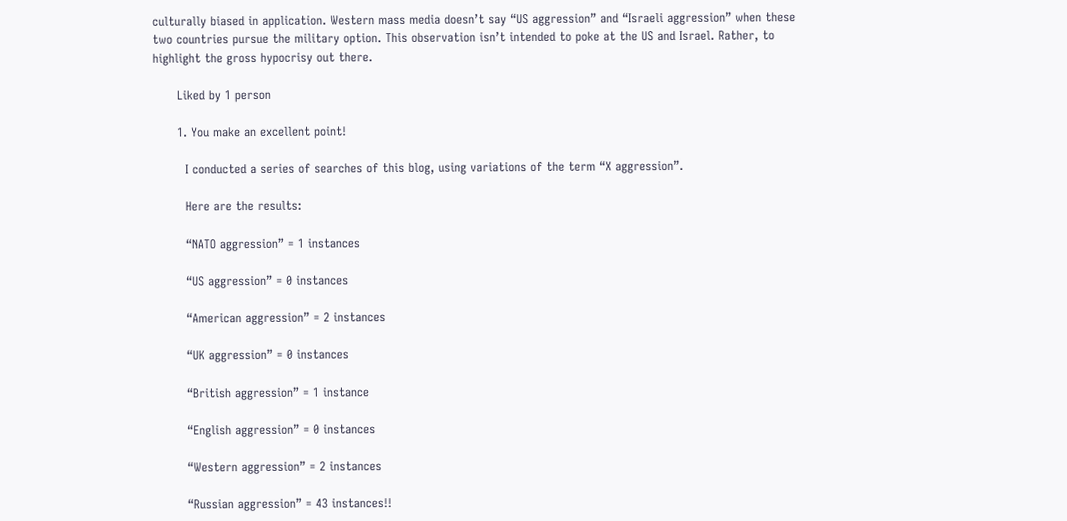culturally biased in application. Western mass media doesn’t say “US aggression” and “Israeli aggression” when these two countries pursue the military option. This observation isn’t intended to poke at the US and Israel. Rather, to highlight the gross hypocrisy out there.

      Liked by 1 person

      1. You make an excellent point!

        I conducted a series of searches of this blog, using variations of the term “X aggression”.

        Here are the results:

        “NATO aggression” = 1 instances

        “US aggression” = 0 instances

        “American aggression” = 2 instances

        “UK aggression” = 0 instances

        “British aggression” = 1 instance

        “English aggression” = 0 instances

        “Western aggression” = 2 instances

        “Russian aggression” = 43 instances!!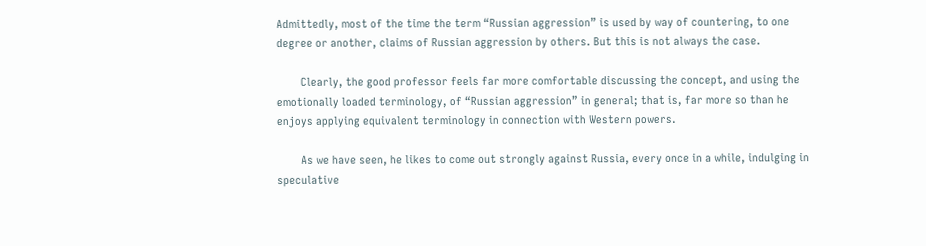Admittedly, most of the time the term “Russian aggression” is used by way of countering, to one degree or another, claims of Russian aggression by others. But this is not always the case.

        Clearly, the good professor feels far more comfortable discussing the concept, and using the emotionally loaded terminology, of “Russian aggression” in general; that is, far more so than he enjoys applying equivalent terminology in connection with Western powers.

        As we have seen, he likes to come out strongly against Russia, every once in a while, indulging in speculative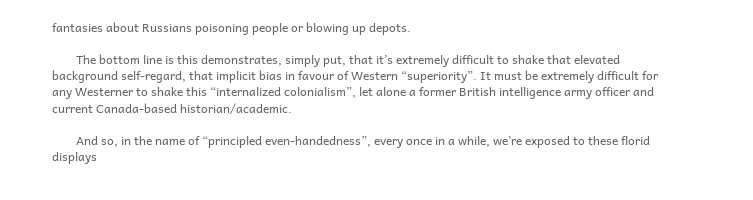fantasies about Russians poisoning people or blowing up depots.

        The bottom line is this demonstrates, simply put, that it’s extremely difficult to shake that elevated background self-regard, that implicit bias in favour of Western “superiority”. It must be extremely difficult for any Westerner to shake this “internalized colonialism”, let alone a former British intelligence army officer and current Canada-based historian/academic.

        And so, in the name of “principled even-handedness”, every once in a while, we’re exposed to these florid displays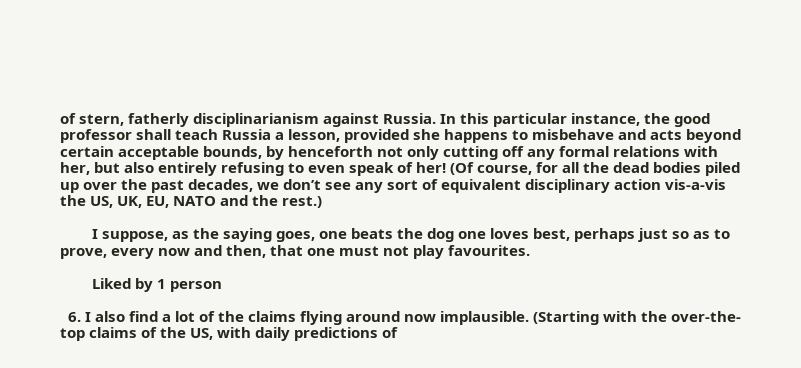of stern, fatherly disciplinarianism against Russia. In this particular instance, the good professor shall teach Russia a lesson, provided she happens to misbehave and acts beyond certain acceptable bounds, by henceforth not only cutting off any formal relations with her, but also entirely refusing to even speak of her! (Of course, for all the dead bodies piled up over the past decades, we don’t see any sort of equivalent disciplinary action vis-a-vis the US, UK, EU, NATO and the rest.)

        I suppose, as the saying goes, one beats the dog one loves best, perhaps just so as to prove, every now and then, that one must not play favourites.

        Liked by 1 person

  6. I also find a lot of the claims flying around now implausible. (Starting with the over-the-top claims of the US, with daily predictions of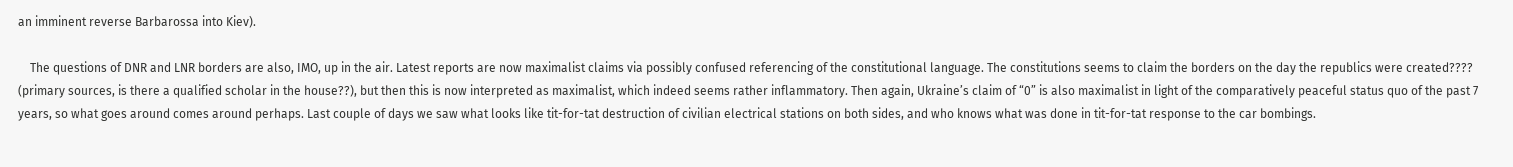an imminent reverse Barbarossa into Kiev).

    The questions of DNR and LNR borders are also, IMO, up in the air. Latest reports are now maximalist claims via possibly confused referencing of the constitutional language. The constitutions seems to claim the borders on the day the republics were created???? (primary sources, is there a qualified scholar in the house??), but then this is now interpreted as maximalist, which indeed seems rather inflammatory. Then again, Ukraine’s claim of “0” is also maximalist in light of the comparatively peaceful status quo of the past 7 years, so what goes around comes around perhaps. Last couple of days we saw what looks like tit-for-tat destruction of civilian electrical stations on both sides, and who knows what was done in tit-for-tat response to the car bombings.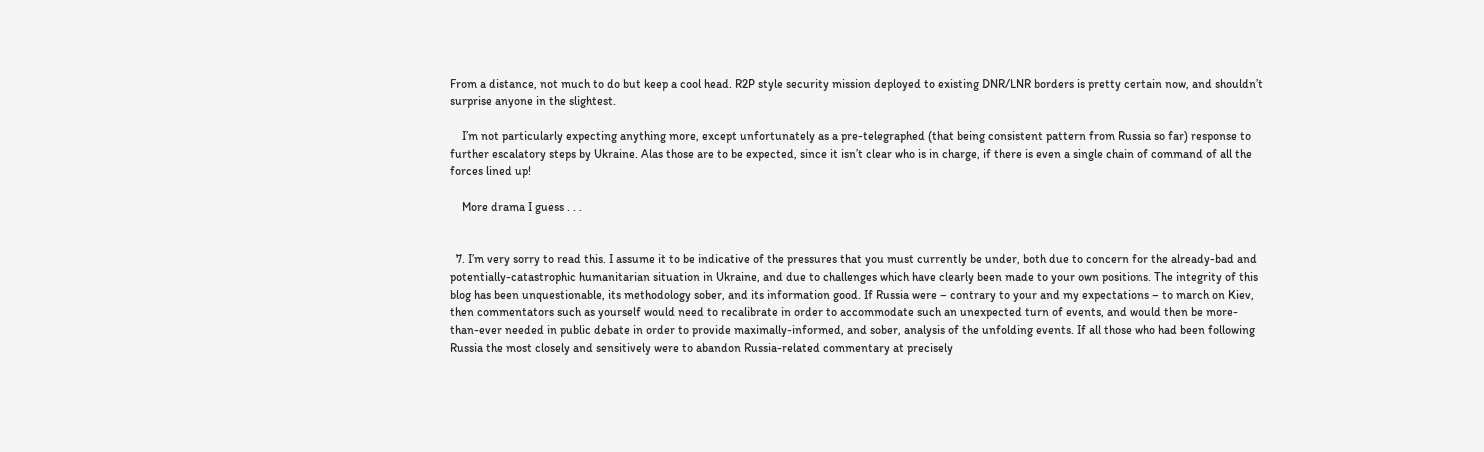From a distance, not much to do but keep a cool head. R2P style security mission deployed to existing DNR/LNR borders is pretty certain now, and shouldn’t surprise anyone in the slightest.

    I’m not particularly expecting anything more, except unfortunately as a pre-telegraphed (that being consistent pattern from Russia so far) response to further escalatory steps by Ukraine. Alas those are to be expected, since it isn’t clear who is in charge, if there is even a single chain of command of all the forces lined up!

    More drama I guess . . .


  7. I’m very sorry to read this. I assume it to be indicative of the pressures that you must currently be under, both due to concern for the already-bad and potentially-catastrophic humanitarian situation in Ukraine, and due to challenges which have clearly been made to your own positions. The integrity of this blog has been unquestionable, its methodology sober, and its information good. If Russia were – contrary to your and my expectations – to march on Kiev, then commentators such as yourself would need to recalibrate in order to accommodate such an unexpected turn of events, and would then be more-than-ever needed in public debate in order to provide maximally-informed, and sober, analysis of the unfolding events. If all those who had been following Russia the most closely and sensitively were to abandon Russia-related commentary at precisely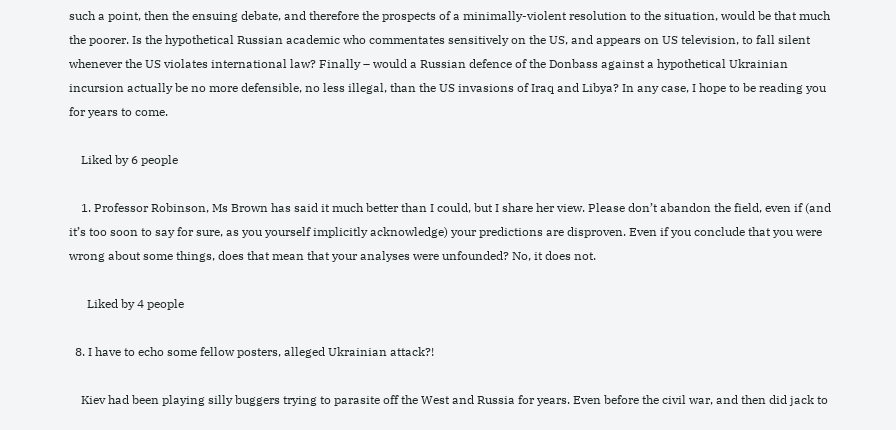such a point, then the ensuing debate, and therefore the prospects of a minimally-violent resolution to the situation, would be that much the poorer. Is the hypothetical Russian academic who commentates sensitively on the US, and appears on US television, to fall silent whenever the US violates international law? Finally – would a Russian defence of the Donbass against a hypothetical Ukrainian incursion actually be no more defensible, no less illegal, than the US invasions of Iraq and Libya? In any case, I hope to be reading you for years to come.

    Liked by 6 people

    1. Professor Robinson, Ms Brown has said it much better than I could, but I share her view. Please don’t abandon the field, even if (and it’s too soon to say for sure, as you yourself implicitly acknowledge) your predictions are disproven. Even if you conclude that you were wrong about some things, does that mean that your analyses were unfounded? No, it does not.

      Liked by 4 people

  8. I have to echo some fellow posters, alleged Ukrainian attack?!

    Kiev had been playing silly buggers trying to parasite off the West and Russia for years. Even before the civil war, and then did jack to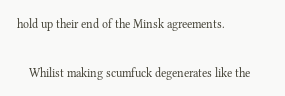hold up their end of the Minsk agreements.

    Whilist making scumfuck degenerates like the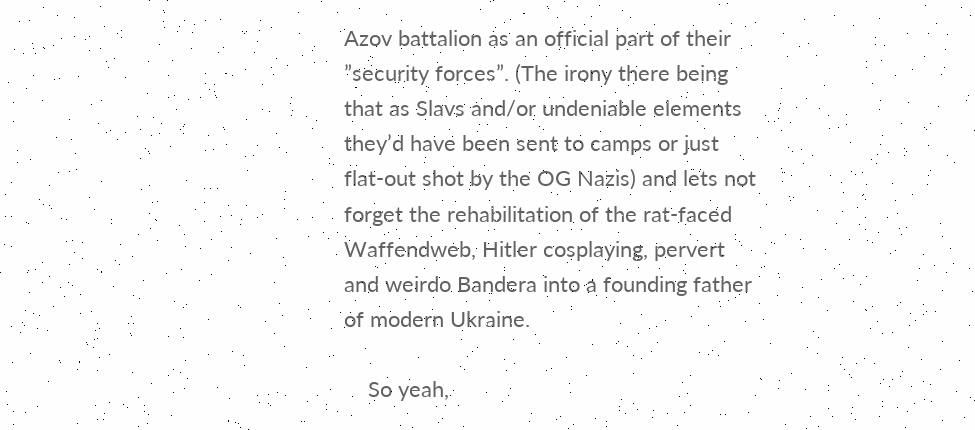Azov battalion as an official part of their ”security forces”. (The irony there being that as Slavs and/or undeniable elements they’d have been sent to camps or just flat-out shot by the OG Nazis) and lets not forget the rehabilitation of the rat-faced Waffendweb, Hitler cosplaying, pervert and weirdo Bandera into a founding father of modern Ukraine.

    So yeah,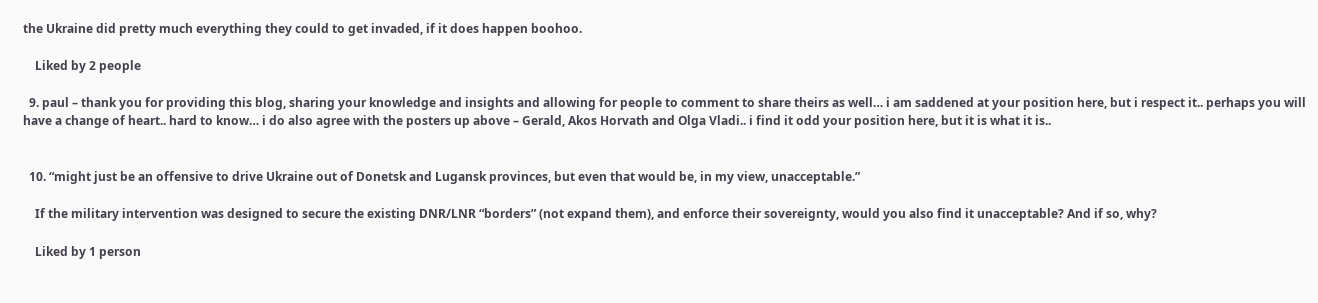the Ukraine did pretty much everything they could to get invaded, if it does happen boohoo.

    Liked by 2 people

  9. paul – thank you for providing this blog, sharing your knowledge and insights and allowing for people to comment to share theirs as well… i am saddened at your position here, but i respect it.. perhaps you will have a change of heart.. hard to know… i do also agree with the posters up above – Gerald, Akos Horvath and Olga Vladi.. i find it odd your position here, but it is what it is..


  10. “might just be an offensive to drive Ukraine out of Donetsk and Lugansk provinces, but even that would be, in my view, unacceptable.”

    If the military intervention was designed to secure the existing DNR/LNR “borders” (not expand them), and enforce their sovereignty, would you also find it unacceptable? And if so, why?

    Liked by 1 person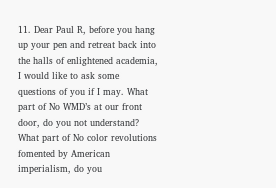11. Dear Paul R, before you hang up your pen and retreat back into the halls of enlightened academia, I would like to ask some questions of you if I may. What part of No WMD’s at our front door, do you not understand? What part of No color revolutions fomented by American imperialism, do you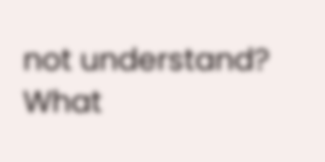not understand? What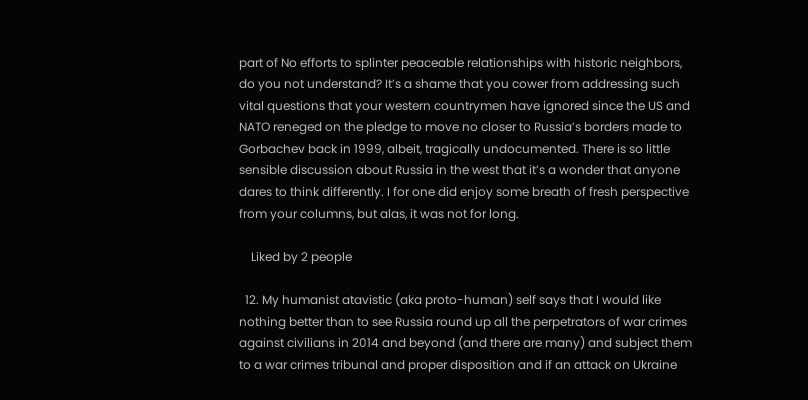part of No efforts to splinter peaceable relationships with historic neighbors, do you not understand? It’s a shame that you cower from addressing such vital questions that your western countrymen have ignored since the US and NATO reneged on the pledge to move no closer to Russia’s borders made to Gorbachev back in 1999, albeit, tragically undocumented. There is so little sensible discussion about Russia in the west that it’s a wonder that anyone dares to think differently. I for one did enjoy some breath of fresh perspective from your columns, but alas, it was not for long.

    Liked by 2 people

  12. My humanist atavistic (aka proto-human) self says that I would like nothing better than to see Russia round up all the perpetrators of war crimes against civilians in 2014 and beyond (and there are many) and subject them to a war crimes tribunal and proper disposition and if an attack on Ukraine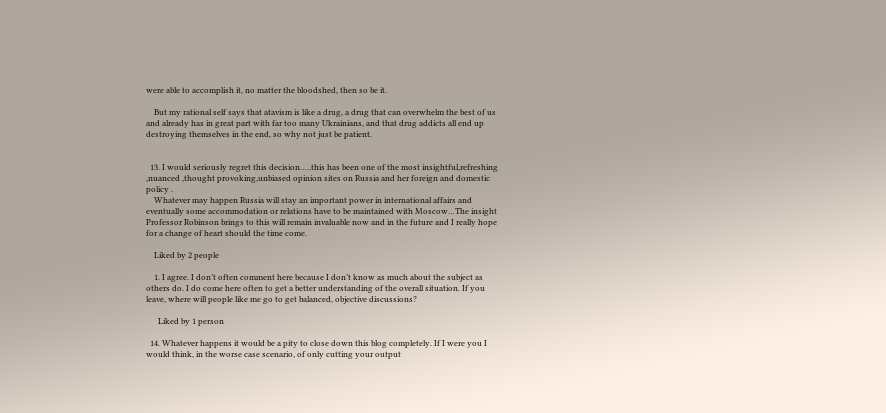were able to accomplish it, no matter the bloodshed, then so be it.

    But my rational self says that atavism is like a drug, a drug that can overwhelm the best of us and already has in great part with far too many Ukrainians, and that drug addicts all end up destroying themselves in the end, so why not just be patient.


  13. I would seriously regret this decision…..this has been one of the most insightful,refreshing ,nuanced ,thought provoking,unbiased opinion sites on Russia and her foreign and domestic policy .
    Whatever may happen Russia will stay an important power in international affairs and eventually some accommodation or relations have to be maintained with Moscow…The insight Professor Robinson brings to this will remain invaluable now and in the future and I really hope for a change of heart should the time come.

    Liked by 2 people

    1. I agree. I don’t often comment here because I don’t know as much about the subject as others do. I do come here often to get a better understanding of the overall situation. If you leave, where will people like me go to get balanced, objective discussions?

      Liked by 1 person

  14. Whatever happens it would be a pity to close down this blog completely. If I were you I would think, in the worse case scenario, of only cutting your output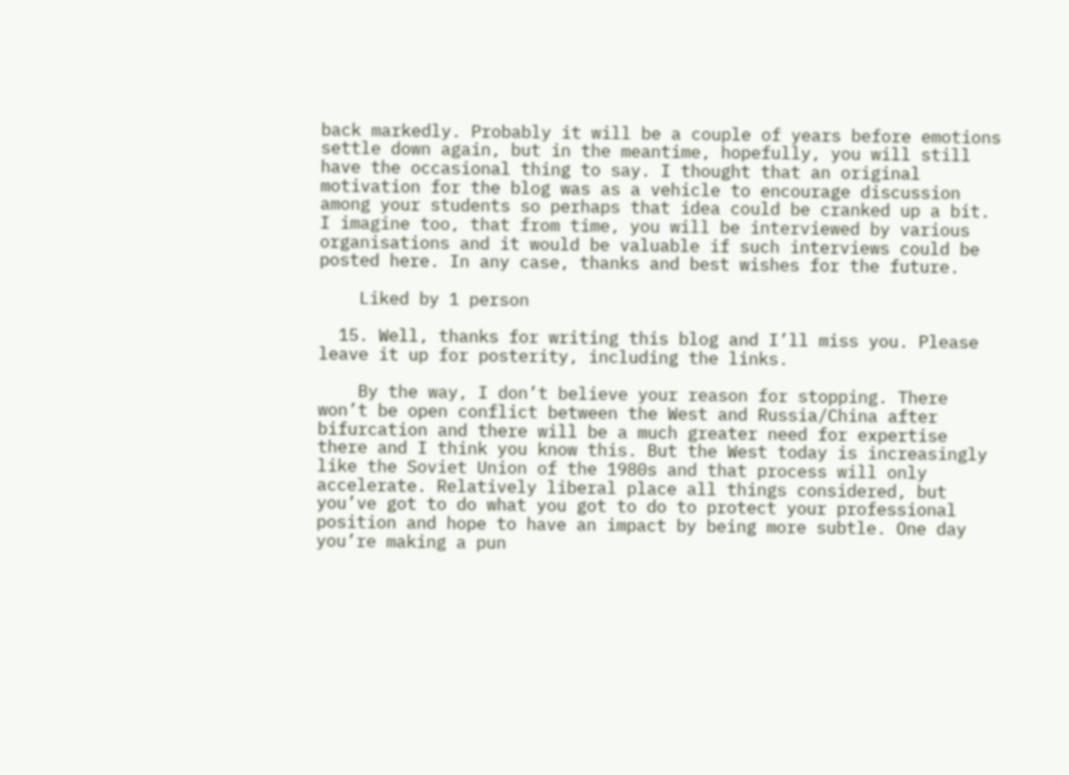back markedly. Probably it will be a couple of years before emotions settle down again, but in the meantime, hopefully, you will still have the occasional thing to say. I thought that an original motivation for the blog was as a vehicle to encourage discussion among your students so perhaps that idea could be cranked up a bit. I imagine too, that from time, you will be interviewed by various organisations and it would be valuable if such interviews could be posted here. In any case, thanks and best wishes for the future.

    Liked by 1 person

  15. Well, thanks for writing this blog and I’ll miss you. Please leave it up for posterity, including the links.

    By the way, I don’t believe your reason for stopping. There won’t be open conflict between the West and Russia/China after bifurcation and there will be a much greater need for expertise there and I think you know this. But the West today is increasingly like the Soviet Union of the 1980s and that process will only accelerate. Relatively liberal place all things considered, but you’ve got to do what you got to do to protect your professional position and hope to have an impact by being more subtle. One day you’re making a pun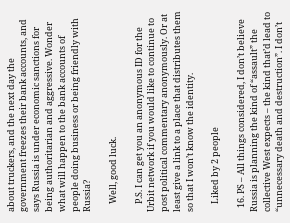about truckers, and the next day the government freezes their bank accounts, and says Russia is under economic sanctions for being authoritarian and aggressive. Wonder what will happen to the bank accounts of people doing business or being friendly with Russia?

    Well, good luck.

    P.S. I can get you an anonymous ID for the Urbit network if you would like to continue to post political commentary anonymously. Or at least give a link to a place that distributes them so that I won’t know the identity.

    Liked by 2 people

  16. PS – All things considered, I don’t believe Russia is planning the kind of “assault” the collective West expects – the kind that’d lead to “unnecessary death and destruction”. I don’t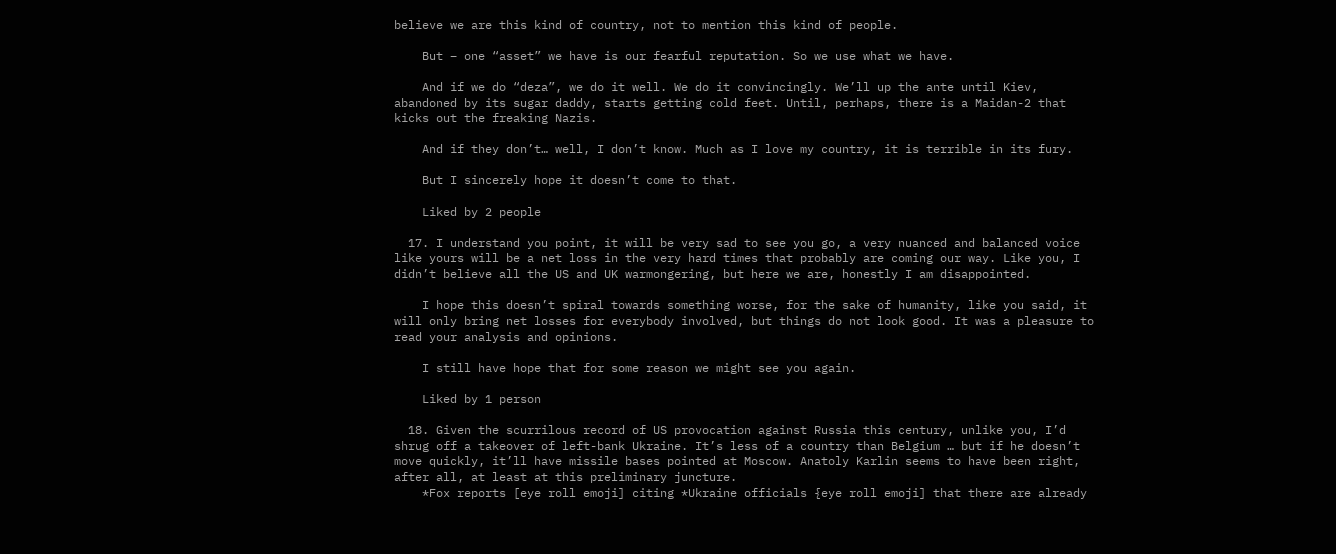believe we are this kind of country, not to mention this kind of people.

    But – one “asset” we have is our fearful reputation. So we use what we have.

    And if we do “deza”, we do it well. We do it convincingly. We’ll up the ante until Kiev, abandoned by its sugar daddy, starts getting cold feet. Until, perhaps, there is a Maidan-2 that kicks out the freaking Nazis.

    And if they don’t… well, I don’t know. Much as I love my country, it is terrible in its fury.

    But I sincerely hope it doesn’t come to that.

    Liked by 2 people

  17. I understand you point, it will be very sad to see you go, a very nuanced and balanced voice like yours will be a net loss in the very hard times that probably are coming our way. Like you, I didn’t believe all the US and UK warmongering, but here we are, honestly I am disappointed.

    I hope this doesn’t spiral towards something worse, for the sake of humanity, like you said, it will only bring net losses for everybody involved, but things do not look good. It was a pleasure to read your analysis and opinions.

    I still have hope that for some reason we might see you again.

    Liked by 1 person

  18. Given the scurrilous record of US provocation against Russia this century, unlike you, I’d shrug off a takeover of left-bank Ukraine. It’s less of a country than Belgium … but if he doesn’t move quickly, it’ll have missile bases pointed at Moscow. Anatoly Karlin seems to have been right, after all, at least at this preliminary juncture.
    *Fox reports [eye roll emoji] citing *Ukraine officials {eye roll emoji] that there are already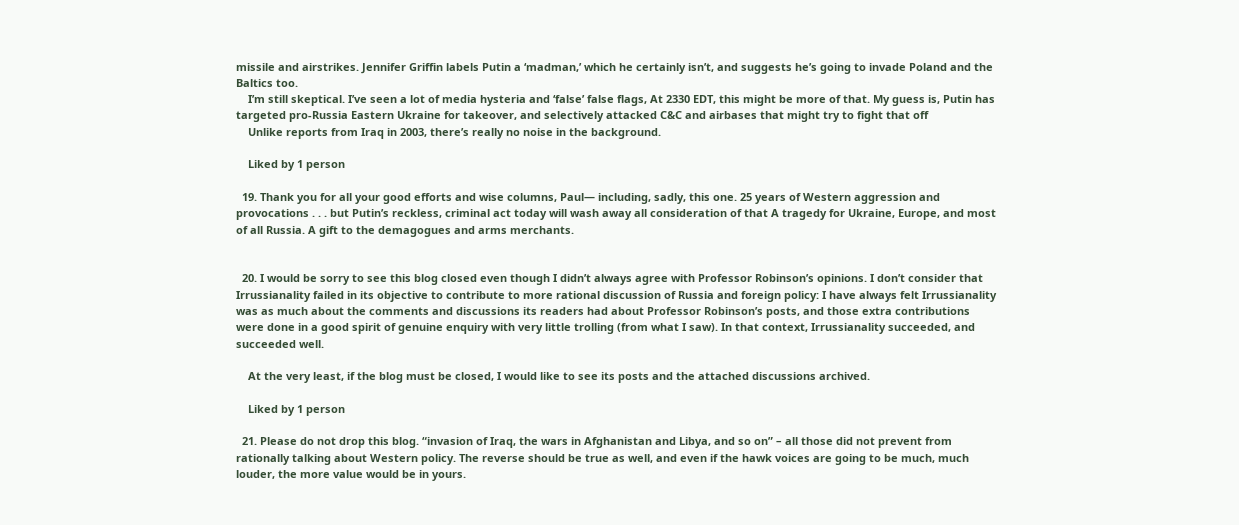missile and airstrikes. Jennifer Griffin labels Putin a ‘madman,’ which he certainly isn’t, and suggests he’s going to invade Poland and the Baltics too.
    I’m still skeptical. I’ve seen a lot of media hysteria and ‘false’ false flags, At 2330 EDT, this might be more of that. My guess is, Putin has targeted pro-Russia Eastern Ukraine for takeover, and selectively attacked C&C and airbases that might try to fight that off
    Unlike reports from Iraq in 2003, there’s really no noise in the background.

    Liked by 1 person

  19. Thank you for all your good efforts and wise columns, Paul— including, sadly, this one. 25 years of Western aggression and provocations . . . but Putin’s reckless, criminal act today will wash away all consideration of that A tragedy for Ukraine, Europe, and most of all Russia. A gift to the demagogues and arms merchants.


  20. I would be sorry to see this blog closed even though I didn’t always agree with Professor Robinson’s opinions. I don’t consider that Irrussianality failed in its objective to contribute to more rational discussion of Russia and foreign policy: I have always felt Irrussianality was as much about the comments and discussions its readers had about Professor Robinson’s posts, and those extra contributions were done in a good spirit of genuine enquiry with very little trolling (from what I saw). In that context, Irrussianality succeeded, and succeeded well.

    At the very least, if the blog must be closed, I would like to see its posts and the attached discussions archived.

    Liked by 1 person

  21. Please do not drop this blog. “invasion of Iraq, the wars in Afghanistan and Libya, and so on” – all those did not prevent from rationally talking about Western policy. The reverse should be true as well, and even if the hawk voices are going to be much, much louder, the more value would be in yours.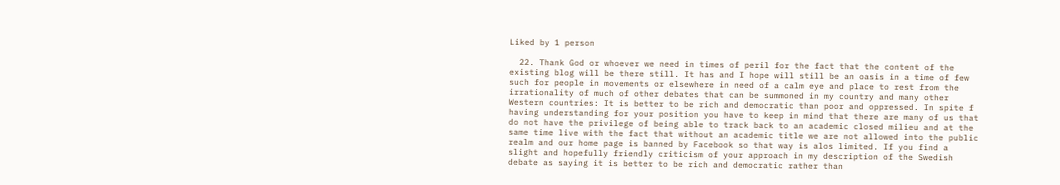Liked by 1 person

  22. Thank God or whoever we need in times of peril for the fact that the content of the existing blog will be there still. It has and I hope will still be an oasis in a time of few such for people in movements or elsewhere in need of a calm eye and place to rest from the irrationality of much of other debates that can be summoned in my country and many other Western countries: It is better to be rich and democratic than poor and oppressed. In spite f having understanding for your position you have to keep in mind that there are many of us that do not have the privilege of being able to track back to an academic closed milieu and at the same time live with the fact that without an academic title we are not allowed into the public realm and our home page is banned by Facebook so that way is alos limited. If you find a slight and hopefully friendly criticism of your approach in my description of the Swedish debate as saying it is better to be rich and democratic rather than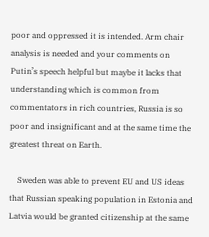poor and oppressed it is intended. Arm chair analysis is needed and your comments on Putin’s speech helpful but maybe it lacks that understanding which is common from commentators in rich countries, Russia is so poor and insignificant and at the same time the greatest threat on Earth.

    Sweden was able to prevent EU and US ideas that Russian speaking population in Estonia and Latvia would be granted citizenship at the same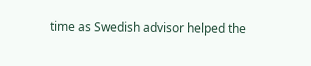time as Swedish advisor helped the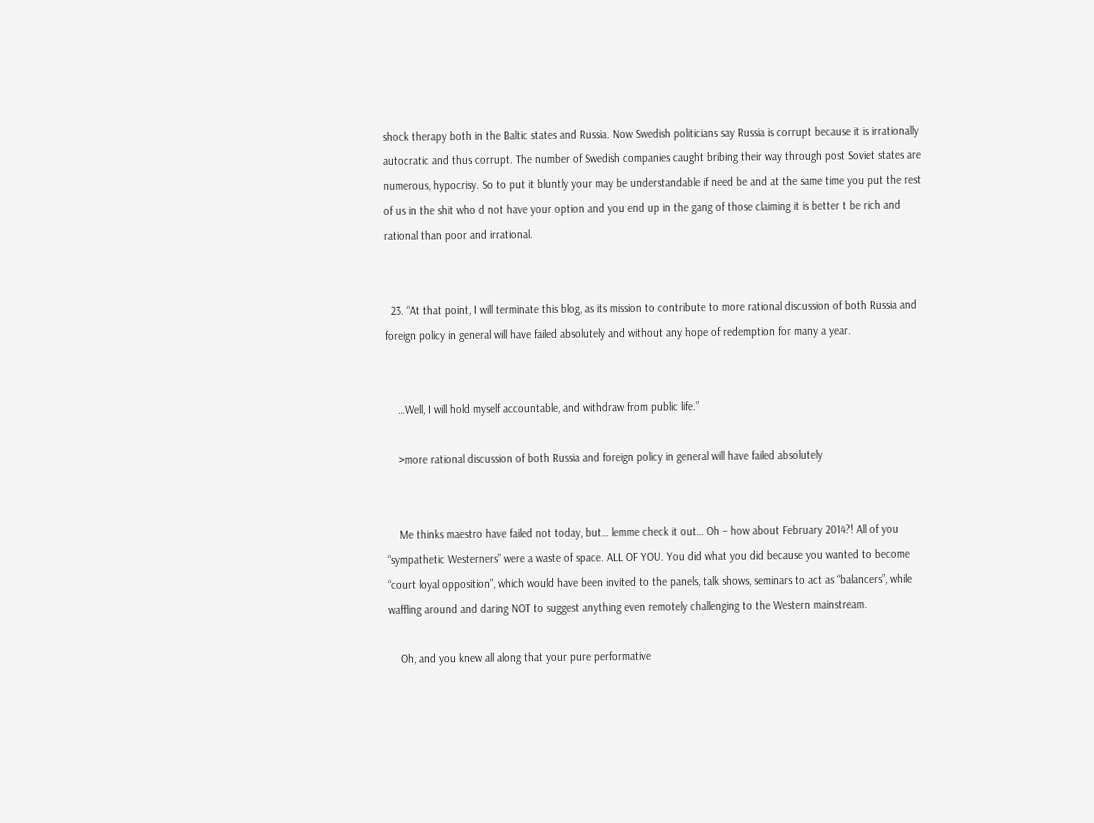shock therapy both in the Baltic states and Russia. Now Swedish politicians say Russia is corrupt because it is irrationally autocratic and thus corrupt. The number of Swedish companies caught bribing their way through post Soviet states are numerous, hypocrisy. So to put it bluntly your may be understandable if need be and at the same time you put the rest of us in the shit who d not have your option and you end up in the gang of those claiming it is better t be rich and rational than poor and irrational.


  23. “At that point, I will terminate this blog, as its mission to contribute to more rational discussion of both Russia and foreign policy in general will have failed absolutely and without any hope of redemption for many a year.


    …Well, I will hold myself accountable, and withdraw from public life.”

    >more rational discussion of both Russia and foreign policy in general will have failed absolutely


    Me thinks maestro have failed not today, but… lemme check it out… Oh – how about February 2014?! All of you “sympathetic Westerners” were a waste of space. ALL OF YOU. You did what you did because you wanted to become “court loyal opposition”, which would have been invited to the panels, talk shows, seminars to act as “balancers”, while waffling around and daring NOT to suggest anything even remotely challenging to the Western mainstream.

    Oh, and you knew all along that your pure performative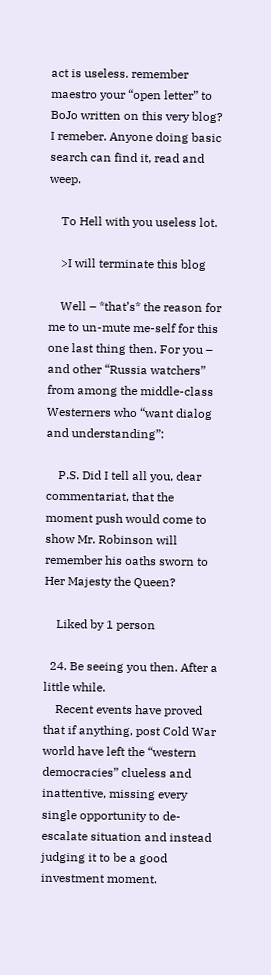act is useless. remember maestro your “open letter” to BoJo written on this very blog? I remeber. Anyone doing basic search can find it, read and weep.

    To Hell with you useless lot.

    >I will terminate this blog

    Well – *that’s* the reason for me to un-mute me-self for this one last thing then. For you – and other “Russia watchers” from among the middle-class Westerners who “want dialog and understanding”:

    P.S. Did I tell all you, dear commentariat, that the moment push would come to show Mr. Robinson will remember his oaths sworn to Her Majesty the Queen?

    Liked by 1 person

  24. Be seeing you then. After a little while.
    Recent events have proved that if anything, post Cold War world have left the “western democracies” clueless and inattentive, missing every single opportunity to de-escalate situation and instead judging it to be a good investment moment.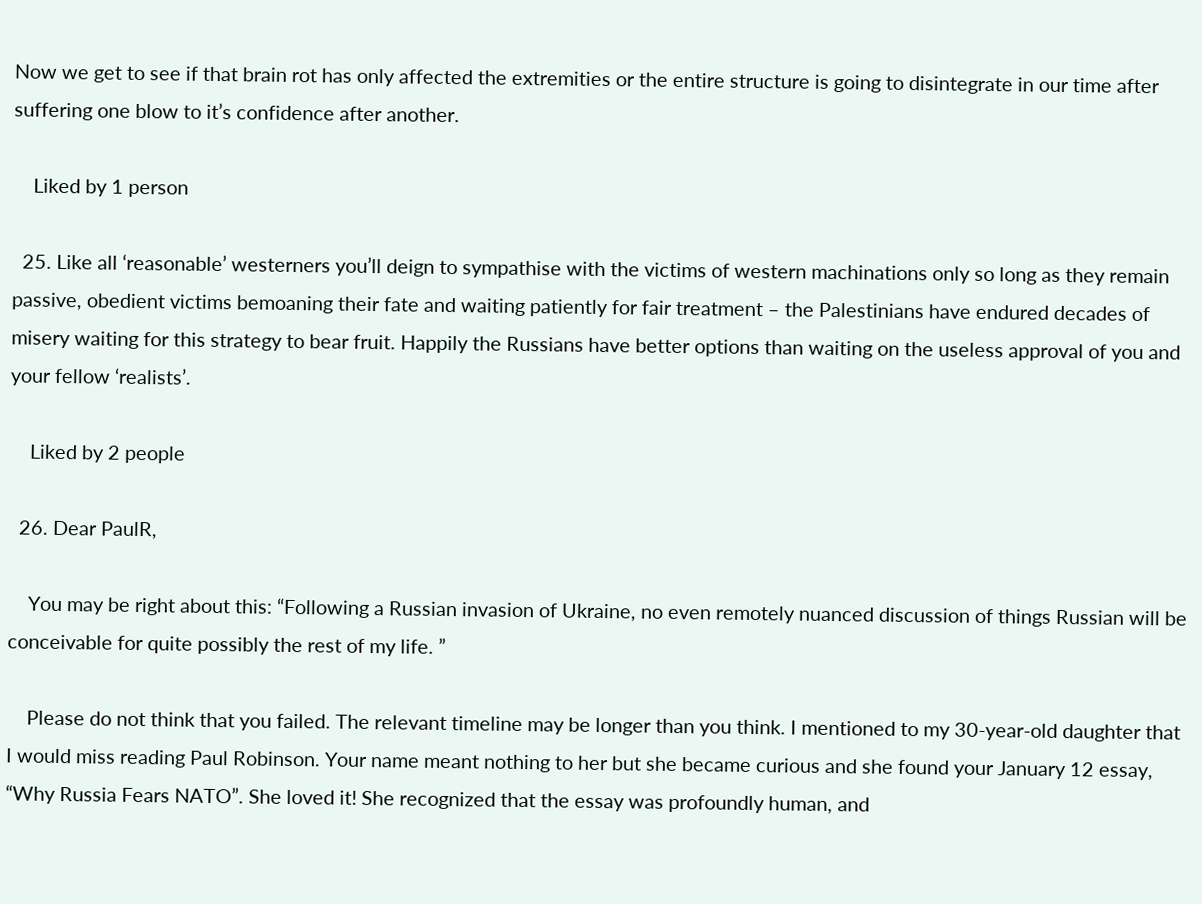Now we get to see if that brain rot has only affected the extremities or the entire structure is going to disintegrate in our time after suffering one blow to it’s confidence after another.

    Liked by 1 person

  25. Like all ‘reasonable’ westerners you’ll deign to sympathise with the victims of western machinations only so long as they remain passive, obedient victims bemoaning their fate and waiting patiently for fair treatment – the Palestinians have endured decades of misery waiting for this strategy to bear fruit. Happily the Russians have better options than waiting on the useless approval of you and your fellow ‘realists’.

    Liked by 2 people

  26. Dear PaulR,

    You may be right about this: “Following a Russian invasion of Ukraine, no even remotely nuanced discussion of things Russian will be conceivable for quite possibly the rest of my life. ”

    Please do not think that you failed. The relevant timeline may be longer than you think. I mentioned to my 30-year-old daughter that I would miss reading Paul Robinson. Your name meant nothing to her but she became curious and she found your January 12 essay, “Why Russia Fears NATO”. She loved it! She recognized that the essay was profoundly human, and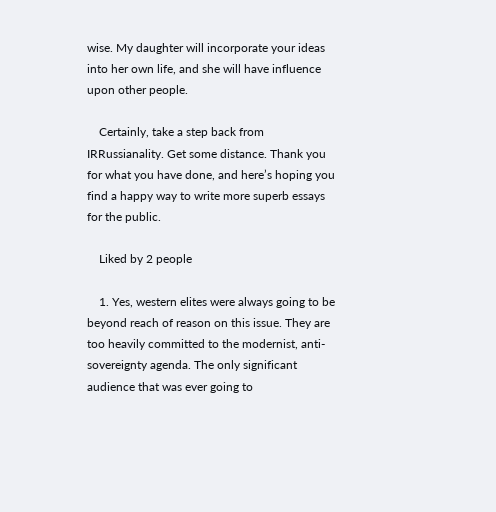wise. My daughter will incorporate your ideas into her own life, and she will have influence upon other people.

    Certainly, take a step back from IRRussianality. Get some distance. Thank you for what you have done, and here’s hoping you find a happy way to write more superb essays for the public.

    Liked by 2 people

    1. Yes, western elites were always going to be beyond reach of reason on this issue. They are too heavily committed to the modernist, anti-sovereignty agenda. The only significant audience that was ever going to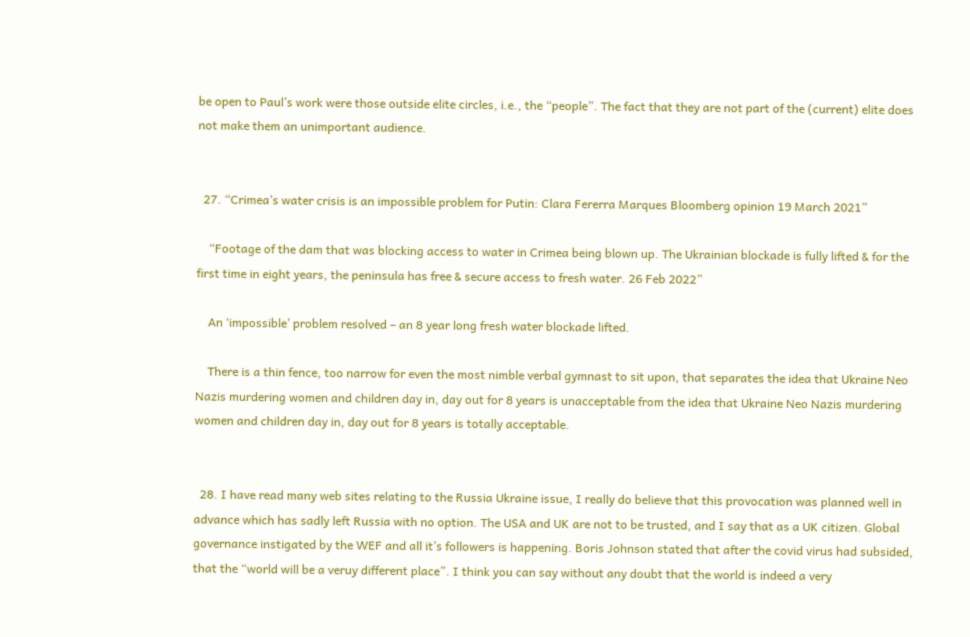be open to Paul’s work were those outside elite circles, i.e., the “people”. The fact that they are not part of the (current) elite does not make them an unimportant audience.


  27. “Crimea’s water crisis is an impossible problem for Putin: Clara Fererra Marques Bloomberg opinion 19 March 2021”

    “Footage of the dam that was blocking access to water in Crimea being blown up. The Ukrainian blockade is fully lifted & for the first time in eight years, the peninsula has free & secure access to fresh water. 26 Feb 2022”

    An ‘impossible’ problem resolved – an 8 year long fresh water blockade lifted.

    There is a thin fence, too narrow for even the most nimble verbal gymnast to sit upon, that separates the idea that Ukraine Neo Nazis murdering women and children day in, day out for 8 years is unacceptable from the idea that Ukraine Neo Nazis murdering women and children day in, day out for 8 years is totally acceptable.


  28. I have read many web sites relating to the Russia Ukraine issue, I really do believe that this provocation was planned well in advance which has sadly left Russia with no option. The USA and UK are not to be trusted, and I say that as a UK citizen. Global governance instigated by the WEF and all it’s followers is happening. Boris Johnson stated that after the covid virus had subsided, that the “world will be a veruy different place”. I think you can say without any doubt that the world is indeed a very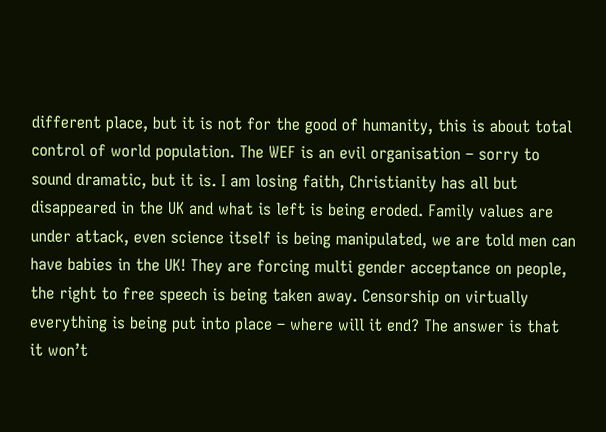different place, but it is not for the good of humanity, this is about total control of world population. The WEF is an evil organisation – sorry to sound dramatic, but it is. I am losing faith, Christianity has all but disappeared in the UK and what is left is being eroded. Family values are under attack, even science itself is being manipulated, we are told men can have babies in the UK! They are forcing multi gender acceptance on people, the right to free speech is being taken away. Censorship on virtually everything is being put into place – where will it end? The answer is that it won’t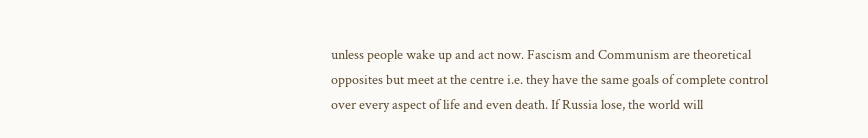unless people wake up and act now. Fascism and Communism are theoretical opposites but meet at the centre i.e. they have the same goals of complete control over every aspect of life and even death. If Russia lose, the world will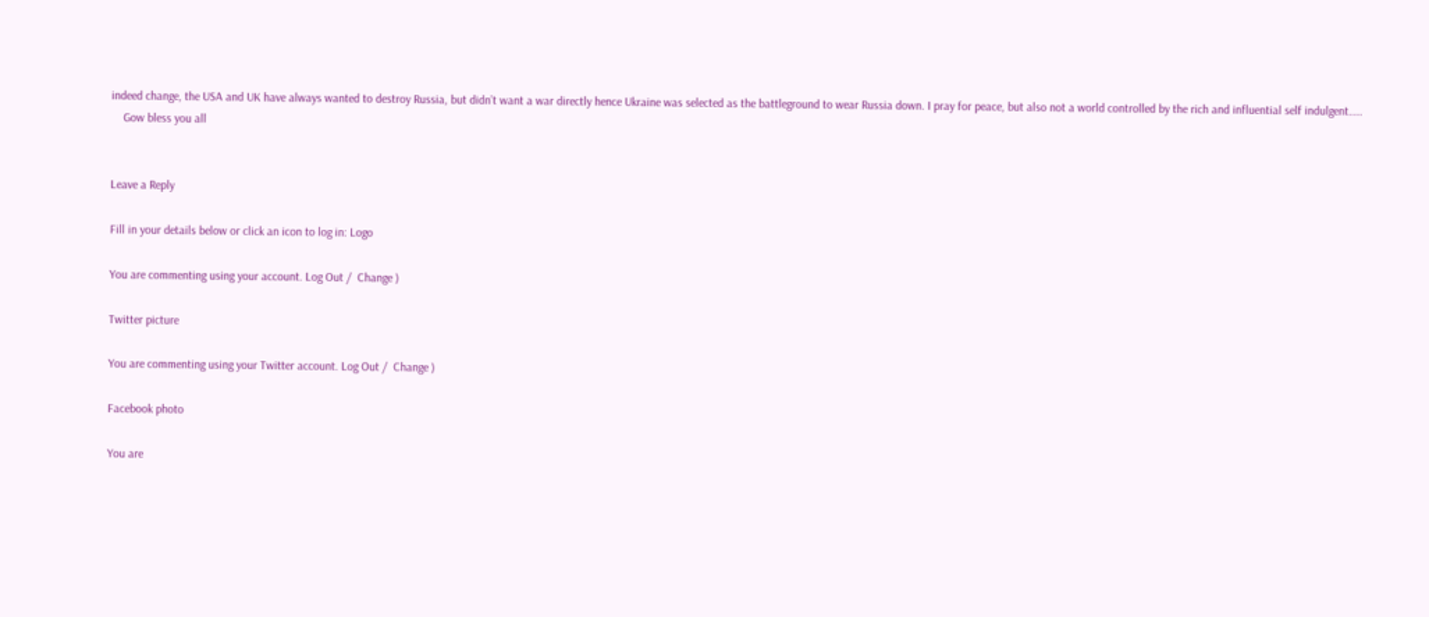indeed change, the USA and UK have always wanted to destroy Russia, but didn’t want a war directly hence Ukraine was selected as the battleground to wear Russia down. I pray for peace, but also not a world controlled by the rich and influential self indulgent…..
    Gow bless you all


Leave a Reply

Fill in your details below or click an icon to log in: Logo

You are commenting using your account. Log Out /  Change )

Twitter picture

You are commenting using your Twitter account. Log Out /  Change )

Facebook photo

You are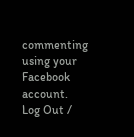commenting using your Facebook account. Log Out /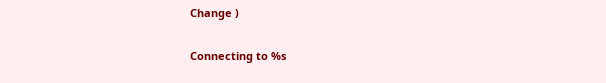Change )

Connecting to %s